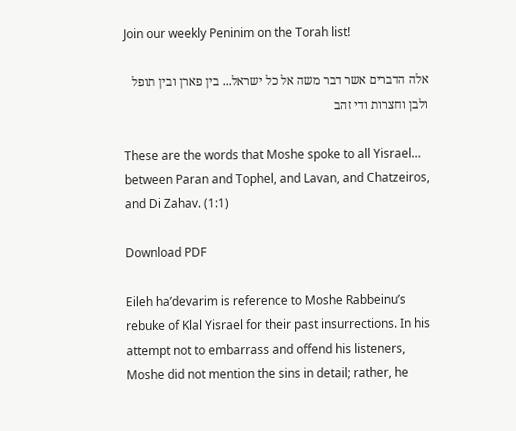Join our weekly Peninim on the Torah list!

אלה הדברים אשר דבר משה אל כל ישראל... בין פארן ובין תופל ולבן וחצרות ודי זהב

These are the words that Moshe spoke to all Yisrael… between Paran and Tophel, and Lavan, and Chatzeiros, and Di Zahav. (1:1)

Download PDF

Eileh ha’devarim is reference to Moshe Rabbeinu’s rebuke of Klal Yisrael for their past insurrections. In his attempt not to embarrass and offend his listeners, Moshe did not mention the sins in detail; rather, he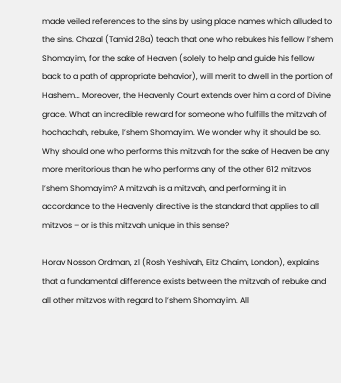made veiled references to the sins by using place names which alluded to the sins. Chazal (Tamid 28a) teach that one who rebukes his fellow l’shem Shomayim, for the sake of Heaven (solely to help and guide his fellow back to a path of appropriate behavior), will merit to dwell in the portion of Hashem… Moreover, the Heavenly Court extends over him a cord of Divine grace. What an incredible reward for someone who fulfills the mitzvah of hochachah, rebuke, l’shem Shomayim. We wonder why it should be so. Why should one who performs this mitzvah for the sake of Heaven be any more meritorious than he who performs any of the other 612 mitzvos l’shem Shomayim? A mitzvah is a mitzvah, and performing it in accordance to the Heavenly directive is the standard that applies to all mitzvos – or is this mitzvah unique in this sense?

Horav Nosson Ordman, zl (Rosh Yeshivah, Eitz Chaim, London), explains that a fundamental difference exists between the mitzvah of rebuke and all other mitzvos with regard to l’shem Shomayim. All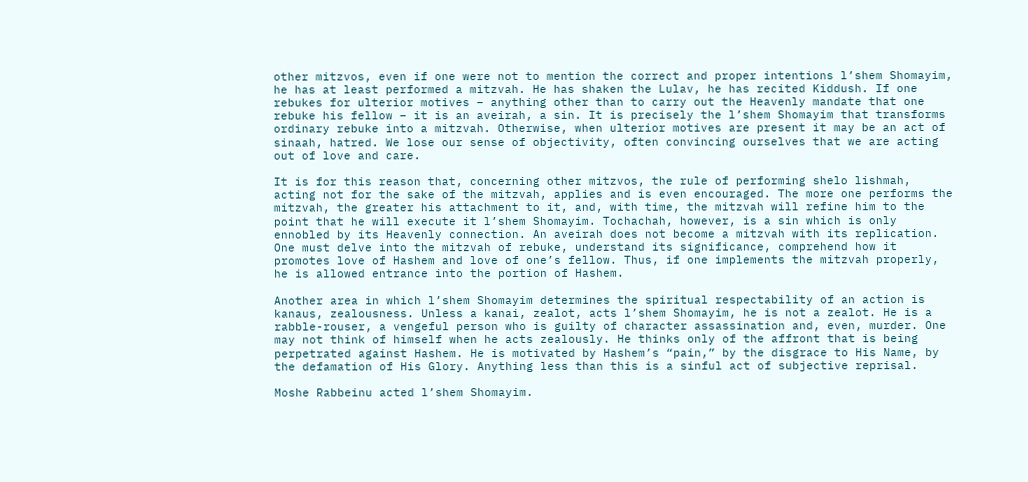other mitzvos, even if one were not to mention the correct and proper intentions l’shem Shomayim, he has at least performed a mitzvah. He has shaken the Lulav, he has recited Kiddush. If one rebukes for ulterior motives – anything other than to carry out the Heavenly mandate that one rebuke his fellow – it is an aveirah, a sin. It is precisely the l’shem Shomayim that transforms ordinary rebuke into a mitzvah. Otherwise, when ulterior motives are present it may be an act of sinaah, hatred. We lose our sense of objectivity, often convincing ourselves that we are acting out of love and care.

It is for this reason that, concerning other mitzvos, the rule of performing shelo lishmah, acting not for the sake of the mitzvah, applies and is even encouraged. The more one performs the mitzvah, the greater his attachment to it, and, with time, the mitzvah will refine him to the point that he will execute it l’shem Shomayim. Tochachah, however, is a sin which is only ennobled by its Heavenly connection. An aveirah does not become a mitzvah with its replication. One must delve into the mitzvah of rebuke, understand its significance, comprehend how it promotes love of Hashem and love of one’s fellow. Thus, if one implements the mitzvah properly, he is allowed entrance into the portion of Hashem.

Another area in which l’shem Shomayim determines the spiritual respectability of an action is kanaus, zealousness. Unless a kanai, zealot, acts l’shem Shomayim, he is not a zealot. He is a rabble-rouser, a vengeful person who is guilty of character assassination and, even, murder. One may not think of himself when he acts zealously. He thinks only of the affront that is being perpetrated against Hashem. He is motivated by Hashem’s “pain,” by the disgrace to His Name, by the defamation of His Glory. Anything less than this is a sinful act of subjective reprisal.

Moshe Rabbeinu acted l’shem Shomayim.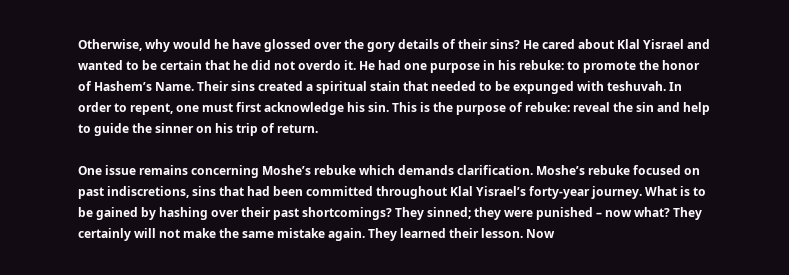Otherwise, why would he have glossed over the gory details of their sins? He cared about Klal Yisrael and wanted to be certain that he did not overdo it. He had one purpose in his rebuke: to promote the honor of Hashem’s Name. Their sins created a spiritual stain that needed to be expunged with teshuvah. In order to repent, one must first acknowledge his sin. This is the purpose of rebuke: reveal the sin and help to guide the sinner on his trip of return.

One issue remains concerning Moshe’s rebuke which demands clarification. Moshe’s rebuke focused on past indiscretions, sins that had been committed throughout Klal Yisrael’s forty-year journey. What is to be gained by hashing over their past shortcomings? They sinned; they were punished – now what? They certainly will not make the same mistake again. They learned their lesson. Now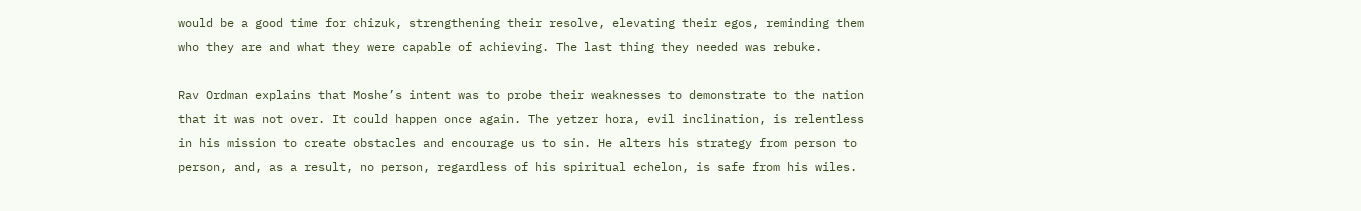would be a good time for chizuk, strengthening their resolve, elevating their egos, reminding them who they are and what they were capable of achieving. The last thing they needed was rebuke.

Rav Ordman explains that Moshe’s intent was to probe their weaknesses to demonstrate to the nation that it was not over. It could happen once again. The yetzer hora, evil inclination, is relentless in his mission to create obstacles and encourage us to sin. He alters his strategy from person to person, and, as a result, no person, regardless of his spiritual echelon, is safe from his wiles.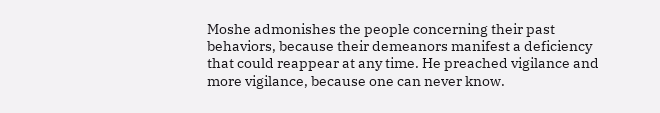Moshe admonishes the people concerning their past behaviors, because their demeanors manifest a deficiency that could reappear at any time. He preached vigilance and more vigilance, because one can never know.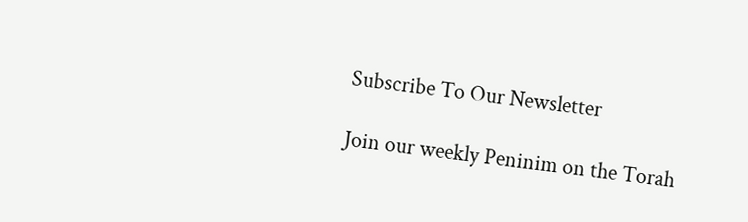Subscribe To Our Newsletter

Join our weekly Peninim on the Torah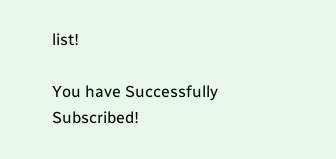list!

You have Successfully Subscribed!